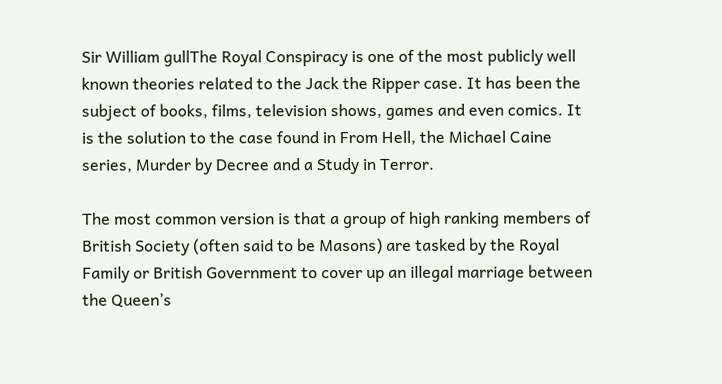Sir William gullThe Royal Conspiracy is one of the most publicly well known theories related to the Jack the Ripper case. It has been the subject of books, films, television shows, games and even comics. It is the solution to the case found in From Hell, the Michael Caine series, Murder by Decree and a Study in Terror.

The most common version is that a group of high ranking members of British Society (often said to be Masons) are tasked by the Royal Family or British Government to cover up an illegal marriage between the Queen’s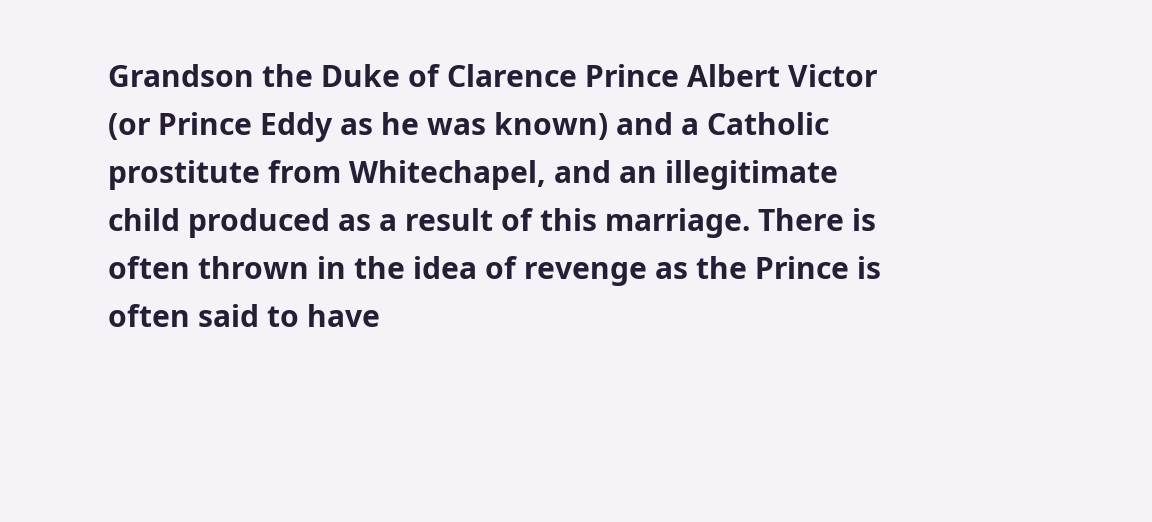Grandson the Duke of Clarence Prince Albert Victor (or Prince Eddy as he was known) and a Catholic prostitute from Whitechapel, and an illegitimate child produced as a result of this marriage. There is often thrown in the idea of revenge as the Prince is often said to have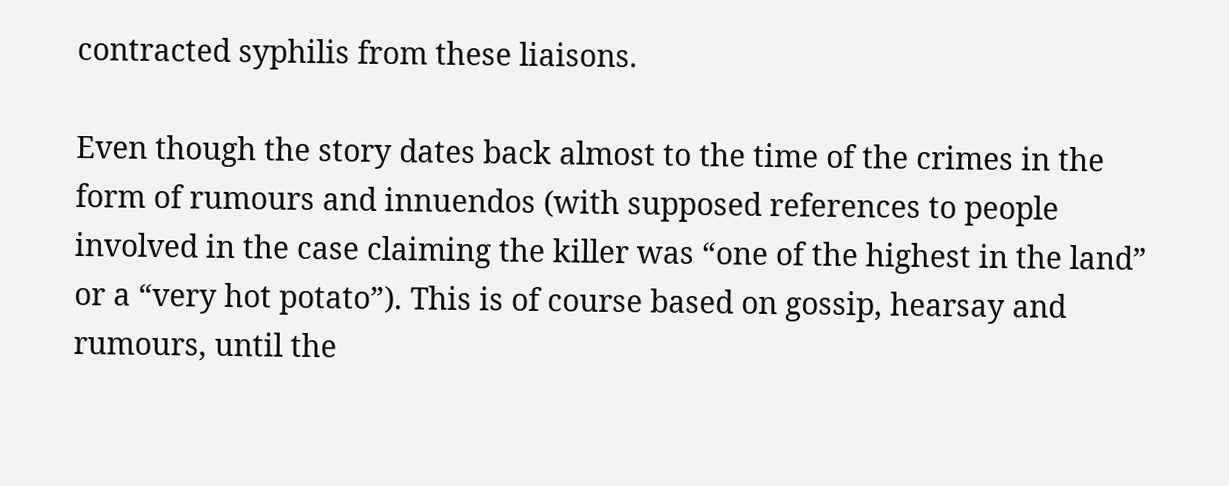contracted syphilis from these liaisons.

Even though the story dates back almost to the time of the crimes in the form of rumours and innuendos (with supposed references to people involved in the case claiming the killer was “one of the highest in the land” or a “very hot potato”). This is of course based on gossip, hearsay and rumours, until the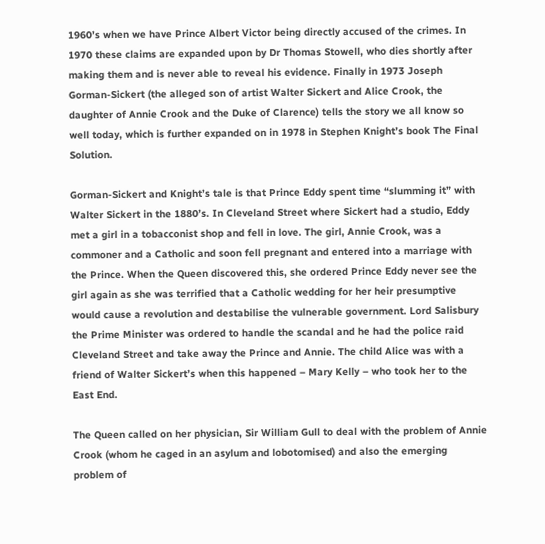1960’s when we have Prince Albert Victor being directly accused of the crimes. In 1970 these claims are expanded upon by Dr Thomas Stowell, who dies shortly after making them and is never able to reveal his evidence. Finally in 1973 Joseph Gorman-Sickert (the alleged son of artist Walter Sickert and Alice Crook, the daughter of Annie Crook and the Duke of Clarence) tells the story we all know so well today, which is further expanded on in 1978 in Stephen Knight’s book The Final Solution.

Gorman-Sickert and Knight’s tale is that Prince Eddy spent time “slumming it” with Walter Sickert in the 1880’s. In Cleveland Street where Sickert had a studio, Eddy met a girl in a tobacconist shop and fell in love. The girl, Annie Crook, was a commoner and a Catholic and soon fell pregnant and entered into a marriage with the Prince. When the Queen discovered this, she ordered Prince Eddy never see the girl again as she was terrified that a Catholic wedding for her heir presumptive would cause a revolution and destabilise the vulnerable government. Lord Salisbury the Prime Minister was ordered to handle the scandal and he had the police raid Cleveland Street and take away the Prince and Annie. The child Alice was with a friend of Walter Sickert’s when this happened – Mary Kelly – who took her to the East End.

The Queen called on her physician, Sir William Gull to deal with the problem of Annie Crook (whom he caged in an asylum and lobotomised) and also the emerging problem of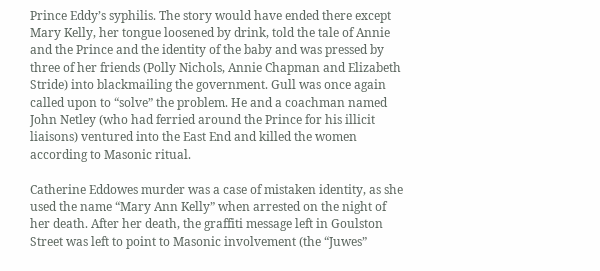Prince Eddy’s syphilis. The story would have ended there except Mary Kelly, her tongue loosened by drink, told the tale of Annie and the Prince and the identity of the baby and was pressed by three of her friends (Polly Nichols, Annie Chapman and Elizabeth Stride) into blackmailing the government. Gull was once again called upon to “solve” the problem. He and a coachman named John Netley (who had ferried around the Prince for his illicit liaisons) ventured into the East End and killed the women according to Masonic ritual.

Catherine Eddowes murder was a case of mistaken identity, as she used the name “Mary Ann Kelly” when arrested on the night of her death. After her death, the graffiti message left in Goulston Street was left to point to Masonic involvement (the “Juwes”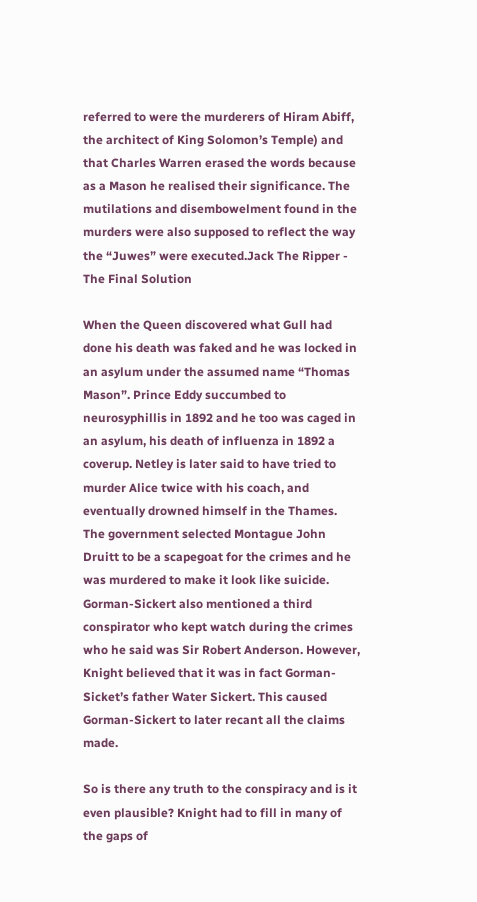referred to were the murderers of Hiram Abiff, the architect of King Solomon’s Temple) and that Charles Warren erased the words because as a Mason he realised their significance. The mutilations and disembowelment found in the murders were also supposed to reflect the way the “Juwes” were executed.Jack The Ripper - The Final Solution

When the Queen discovered what Gull had done his death was faked and he was locked in an asylum under the assumed name “Thomas Mason”. Prince Eddy succumbed to neurosyphillis in 1892 and he too was caged in an asylum, his death of influenza in 1892 a coverup. Netley is later said to have tried to murder Alice twice with his coach, and eventually drowned himself in the Thames. The government selected Montague John Druitt to be a scapegoat for the crimes and he was murdered to make it look like suicide. Gorman-Sickert also mentioned a third conspirator who kept watch during the crimes who he said was Sir Robert Anderson. However, Knight believed that it was in fact Gorman-Sicket’s father Water Sickert. This caused Gorman-Sickert to later recant all the claims made.

So is there any truth to the conspiracy and is it even plausible? Knight had to fill in many of the gaps of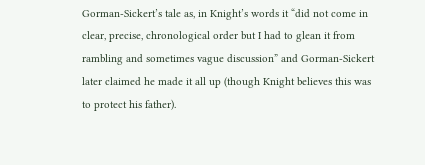Gorman-Sickert’s tale as, in Knight’s words it “did not come in clear, precise, chronological order but I had to glean it from rambling and sometimes vague discussion” and Gorman-Sickert later claimed he made it all up (though Knight believes this was to protect his father).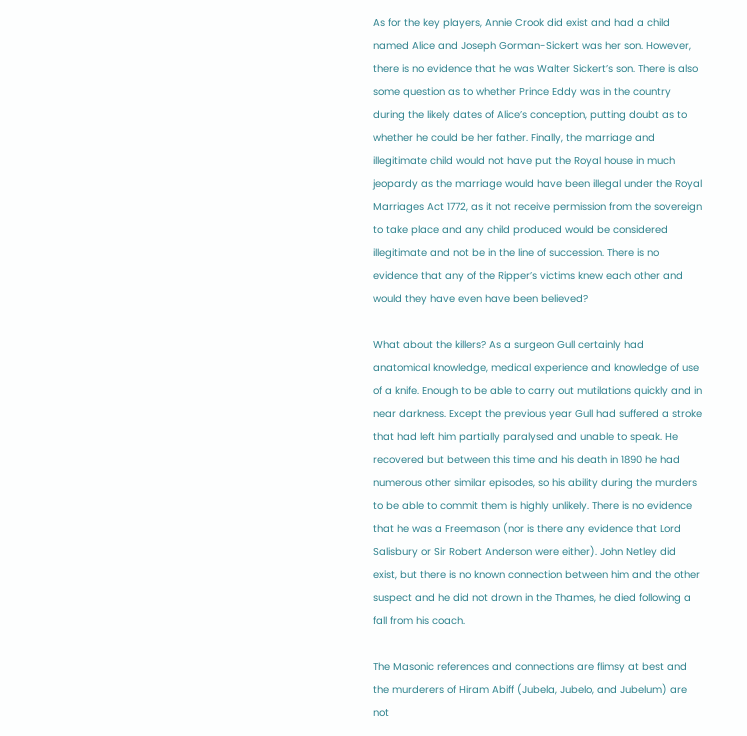As for the key players, Annie Crook did exist and had a child named Alice and Joseph Gorman-Sickert was her son. However, there is no evidence that he was Walter Sickert’s son. There is also some question as to whether Prince Eddy was in the country during the likely dates of Alice’s conception, putting doubt as to whether he could be her father. Finally, the marriage and illegitimate child would not have put the Royal house in much jeopardy as the marriage would have been illegal under the Royal Marriages Act 1772, as it not receive permission from the sovereign to take place and any child produced would be considered illegitimate and not be in the line of succession. There is no evidence that any of the Ripper’s victims knew each other and would they have even have been believed?

What about the killers? As a surgeon Gull certainly had anatomical knowledge, medical experience and knowledge of use of a knife. Enough to be able to carry out mutilations quickly and in near darkness. Except the previous year Gull had suffered a stroke that had left him partially paralysed and unable to speak. He recovered but between this time and his death in 1890 he had numerous other similar episodes, so his ability during the murders to be able to commit them is highly unlikely. There is no evidence that he was a Freemason (nor is there any evidence that Lord Salisbury or Sir Robert Anderson were either). John Netley did exist, but there is no known connection between him and the other suspect and he did not drown in the Thames, he died following a fall from his coach.

The Masonic references and connections are flimsy at best and the murderers of Hiram Abiff (Jubela, Jubelo, and Jubelum) are not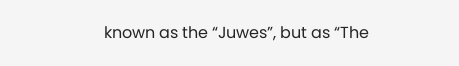known as the “Juwes”, but as “The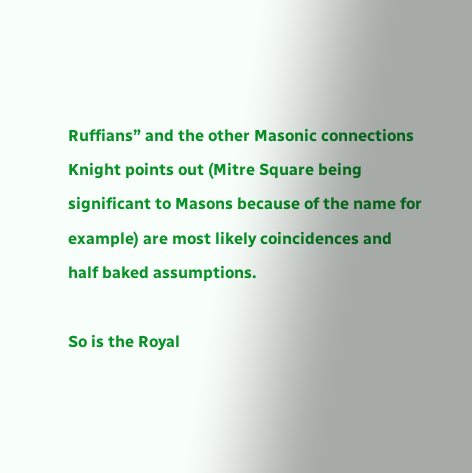Ruffians” and the other Masonic connections Knight points out (Mitre Square being significant to Masons because of the name for example) are most likely coincidences and half baked assumptions.

So is the Royal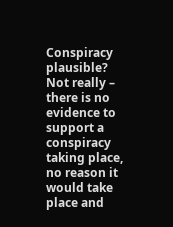Conspiracy plausible? Not really – there is no evidence to support a conspiracy taking place, no reason it would take place and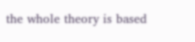the whole theory is based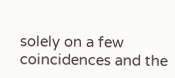solely on a few coincidences and the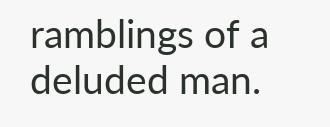ramblings of a deluded man.